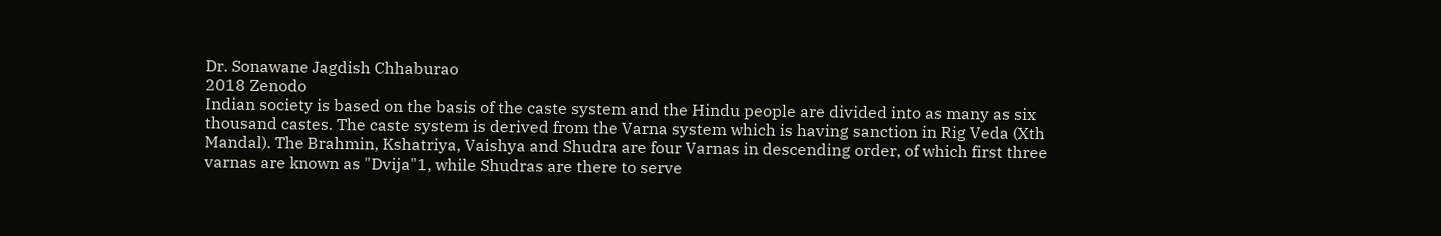Dr. Sonawane Jagdish Chhaburao
2018 Zenodo
Indian society is based on the basis of the caste system and the Hindu people are divided into as many as six thousand castes. The caste system is derived from the Varna system which is having sanction in Rig Veda (Xth Mandal). The Brahmin, Kshatriya, Vaishya and Shudra are four Varnas in descending order, of which first three varnas are known as "Dvija"1, while Shudras are there to serve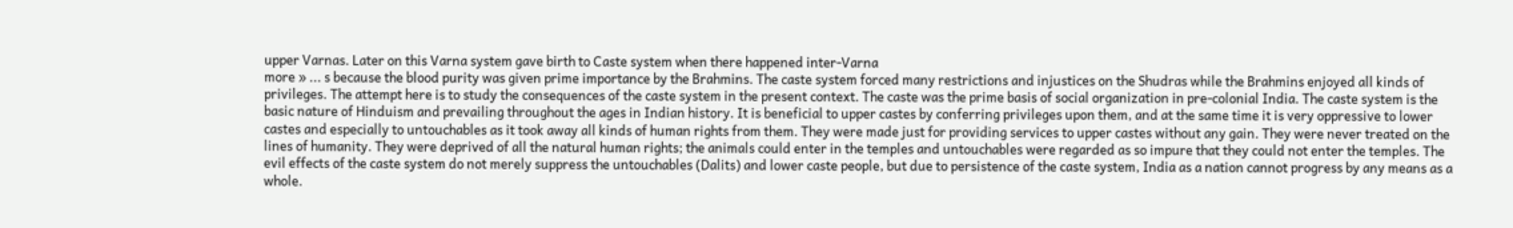upper Varnas. Later on this Varna system gave birth to Caste system when there happened inter-Varna
more » ... s because the blood purity was given prime importance by the Brahmins. The caste system forced many restrictions and injustices on the Shudras while the Brahmins enjoyed all kinds of privileges. The attempt here is to study the consequences of the caste system in the present context. The caste was the prime basis of social organization in pre-colonial India. The caste system is the basic nature of Hinduism and prevailing throughout the ages in Indian history. It is beneficial to upper castes by conferring privileges upon them, and at the same time it is very oppressive to lower castes and especially to untouchables as it took away all kinds of human rights from them. They were made just for providing services to upper castes without any gain. They were never treated on the lines of humanity. They were deprived of all the natural human rights; the animals could enter in the temples and untouchables were regarded as so impure that they could not enter the temples. The evil effects of the caste system do not merely suppress the untouchables (Dalits) and lower caste people, but due to persistence of the caste system, India as a nation cannot progress by any means as a whole.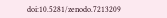doi:10.5281/zenodo.7213209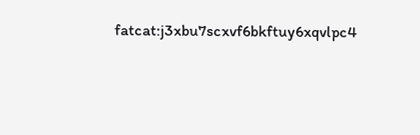fatcat:j3xbu7scxvf6bkftuy6xqvlpc4